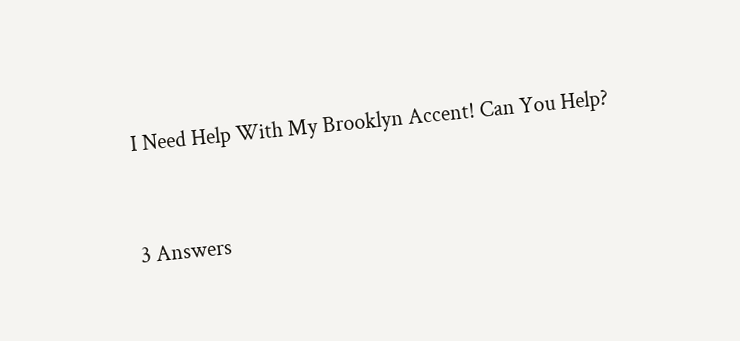I Need Help With My Brooklyn Accent! Can You Help?


3 Answers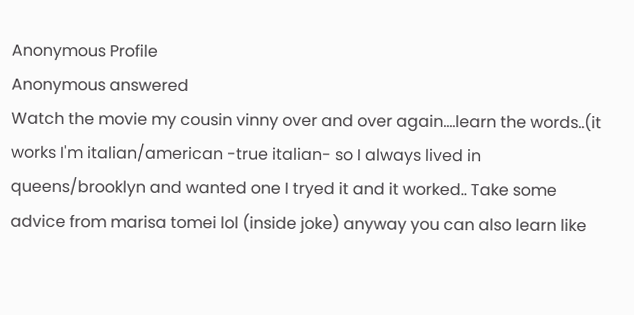Anonymous Profile
Anonymous answered
Watch the movie my cousin vinny over and over again....learn the words..(it works I'm italian/american -true italian- so I always lived in queens/brooklyn and wanted one I tryed it and it worked.. Take some advice from marisa tomei lol (inside joke) anyway you can also learn like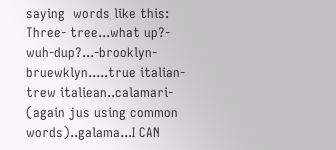saying  words like this:  Three- tree...what up?- wuh-dup?...-brooklyn- bruewklyn.....true italian- trew italiean..calamari- (again jus using common words)..galama...I CAN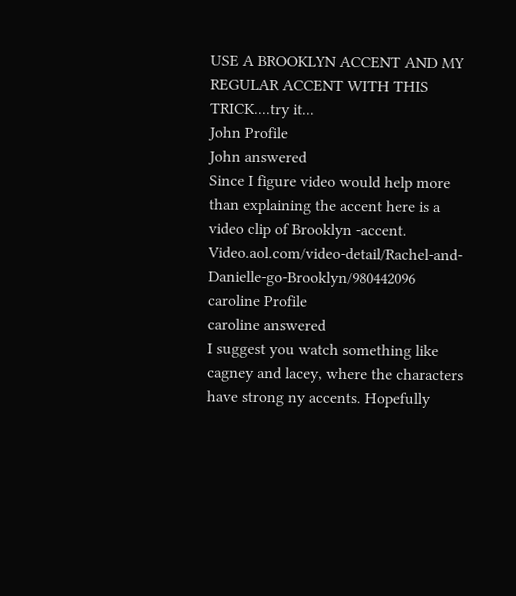USE A BROOKLYN ACCENT AND MY REGULAR ACCENT WITH THIS TRICK....try it...
John Profile
John answered
Since I figure video would help more than explaining the accent here is a video clip of Brooklyn -accent.        Video.aol.com/video-detail/Rachel-and-Danielle-go-Brooklyn/980442096
caroline Profile
caroline answered
I suggest you watch something like cagney and lacey, where the characters have strong ny accents. Hopefully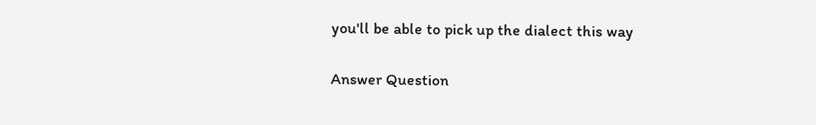you'll be able to pick up the dialect this way

Answer Question